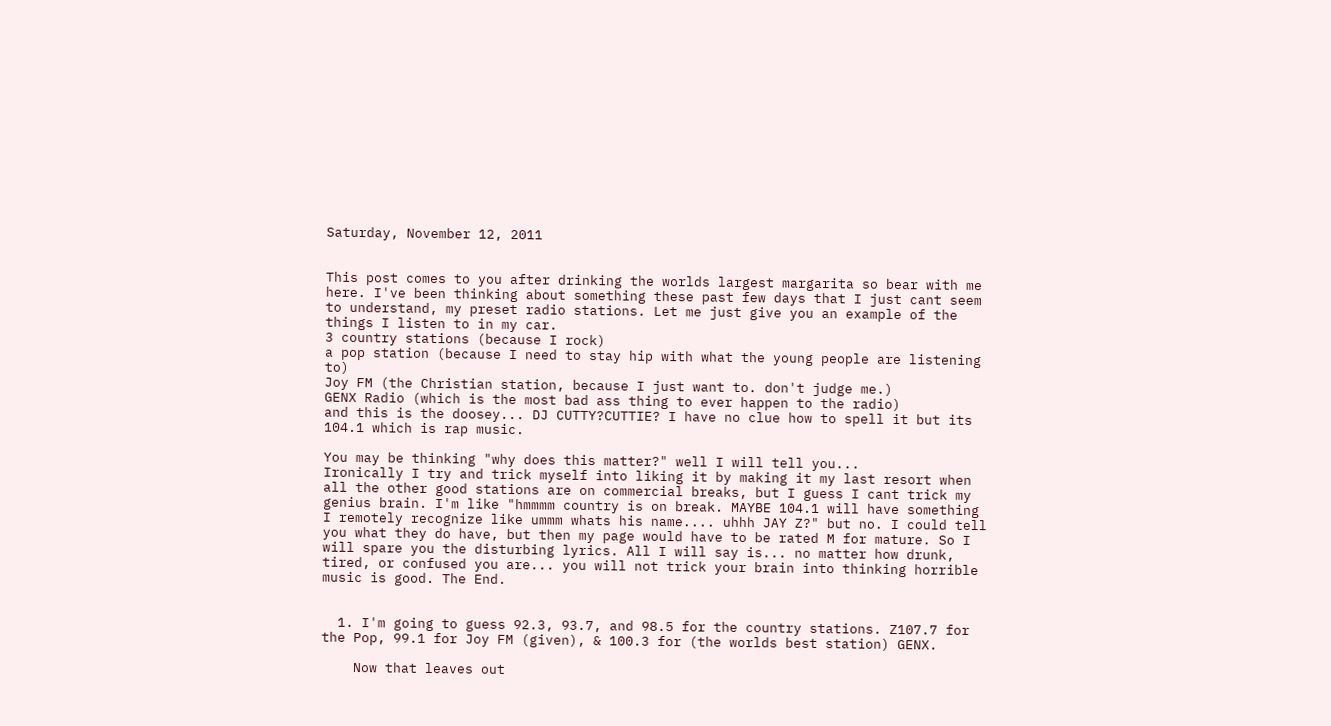Saturday, November 12, 2011


This post comes to you after drinking the worlds largest margarita so bear with me here. I've been thinking about something these past few days that I just cant seem to understand, my preset radio stations. Let me just give you an example of the things I listen to in my car.
3 country stations (because I rock)
a pop station (because I need to stay hip with what the young people are listening to)
Joy FM (the Christian station, because I just want to. don't judge me.)
GENX Radio (which is the most bad ass thing to ever happen to the radio)
and this is the doosey... DJ CUTTY?CUTTIE? I have no clue how to spell it but its 104.1 which is rap music.

You may be thinking "why does this matter?" well I will tell you...
Ironically I try and trick myself into liking it by making it my last resort when all the other good stations are on commercial breaks, but I guess I cant trick my genius brain. I'm like "hmmmm country is on break. MAYBE 104.1 will have something I remotely recognize like ummm whats his name.... uhhh JAY Z?" but no. I could tell you what they do have, but then my page would have to be rated M for mature. So I will spare you the disturbing lyrics. All I will say is... no matter how drunk, tired, or confused you are... you will not trick your brain into thinking horrible music is good. The End.


  1. I'm going to guess 92.3, 93.7, and 98.5 for the country stations. Z107.7 for the Pop, 99.1 for Joy FM (given), & 100.3 for (the worlds best station) GENX.

    Now that leaves out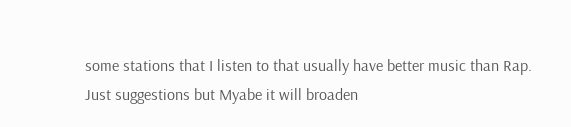some stations that I listen to that usually have better music than Rap. Just suggestions but Myabe it will broaden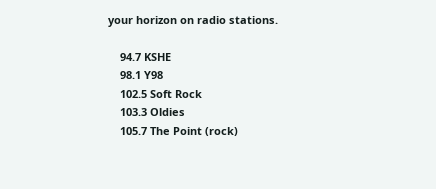your horizon on radio stations.

    94.7 KSHE
    98.1 Y98
    102.5 Soft Rock
    103.3 Oldies
    105.7 The Point (rock)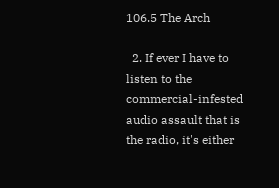106.5 The Arch

  2. If ever I have to listen to the commercial-infested audio assault that is the radio, it's either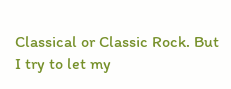Classical or Classic Rock. But I try to let my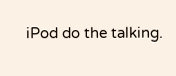iPod do the talking.